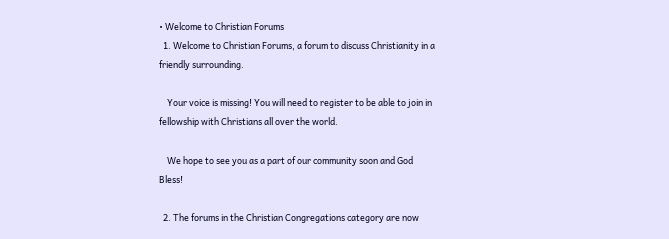• Welcome to Christian Forums
  1. Welcome to Christian Forums, a forum to discuss Christianity in a friendly surrounding.

    Your voice is missing! You will need to register to be able to join in fellowship with Christians all over the world.

    We hope to see you as a part of our community soon and God Bless!

  2. The forums in the Christian Congregations category are now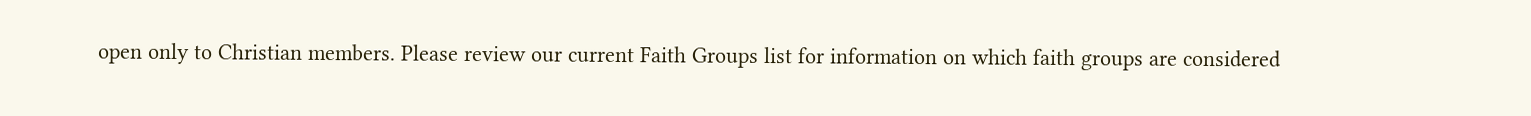open only to Christian members. Please review our current Faith Groups list for information on which faith groups are considered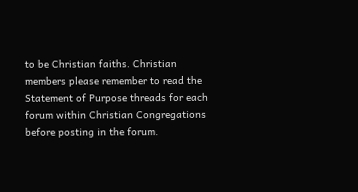to be Christian faiths. Christian members please remember to read the Statement of Purpose threads for each forum within Christian Congregations before posting in the forum.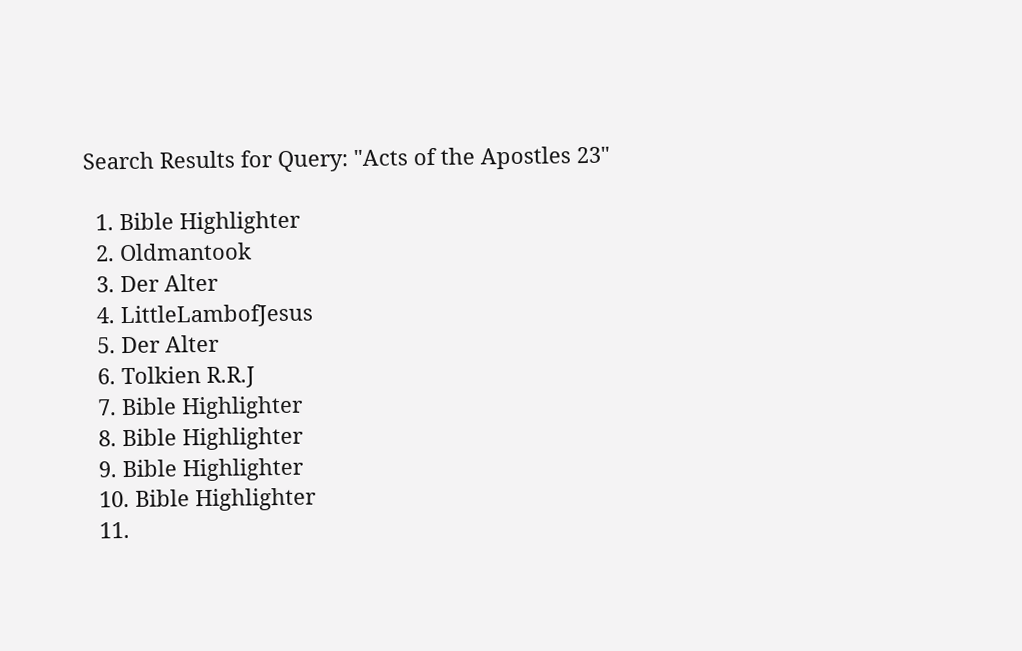Search Results for Query: "Acts of the Apostles 23"

  1. Bible Highlighter
  2. Oldmantook
  3. Der Alter
  4. LittleLambofJesus
  5. Der Alter
  6. Tolkien R.R.J
  7. Bible Highlighter
  8. Bible Highlighter
  9. Bible Highlighter
  10. Bible Highlighter
  11.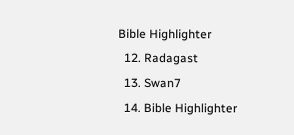Bible Highlighter
  12. Radagast
  13. Swan7
  14. Bible Highlighter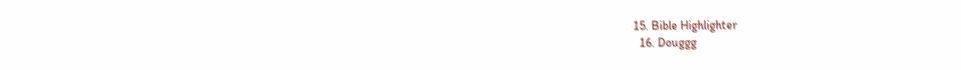15. Bible Highlighter
  16. Douggg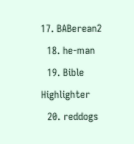17. BABerean2
  18. he-man
  19. Bible Highlighter
  20. reddogs